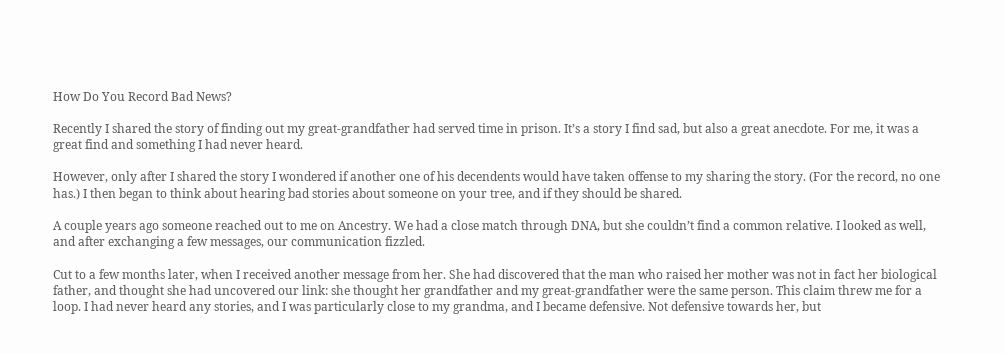How Do You Record Bad News?

Recently I shared the story of finding out my great-grandfather had served time in prison. It’s a story I find sad, but also a great anecdote. For me, it was a great find and something I had never heard.

However, only after I shared the story I wondered if another one of his decendents would have taken offense to my sharing the story. (For the record, no one has.) I then began to think about hearing bad stories about someone on your tree, and if they should be shared.

A couple years ago someone reached out to me on Ancestry. We had a close match through DNA, but she couldn’t find a common relative. I looked as well, and after exchanging a few messages, our communication fizzled.

Cut to a few months later, when I received another message from her. She had discovered that the man who raised her mother was not in fact her biological father, and thought she had uncovered our link: she thought her grandfather and my great-grandfather were the same person. This claim threw me for a loop. I had never heard any stories, and I was particularly close to my grandma, and I became defensive. Not defensive towards her, but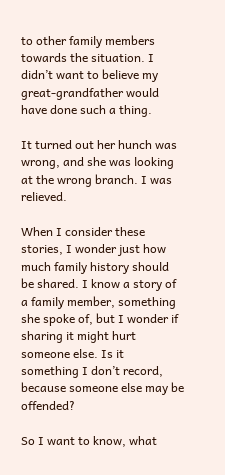to other family members towards the situation. I didn’t want to believe my great-grandfather would have done such a thing.

It turned out her hunch was wrong, and she was looking at the wrong branch. I was relieved.

When I consider these stories, I wonder just how much family history should be shared. I know a story of a family member, something she spoke of, but I wonder if sharing it might hurt someone else. Is it something I don’t record, because someone else may be offended?

So I want to know, what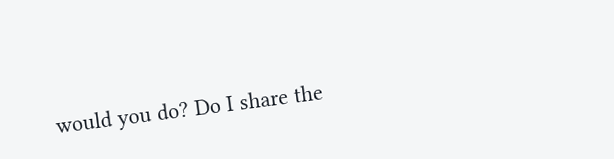would you do? Do I share the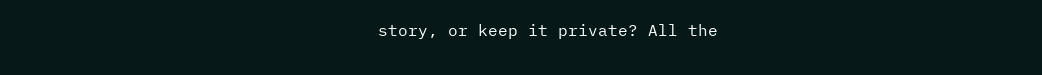story, or keep it private? All the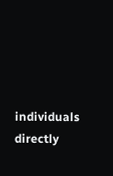individuals directly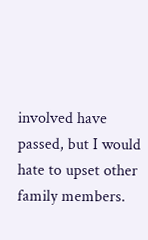involved have passed, but I would hate to upset other family members.